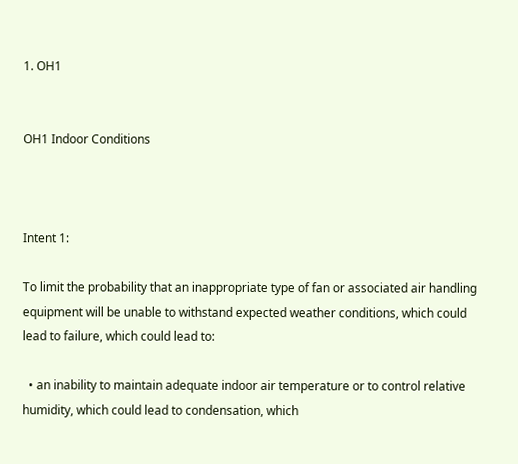1. OH1


OH1 Indoor Conditions



Intent 1:

To limit the probability that an inappropriate type of fan or associated air handling equipment will be unable to withstand expected weather conditions, which could lead to failure, which could lead to:

  • an inability to maintain adequate indoor air temperature or to control relative humidity, which could lead to condensation, which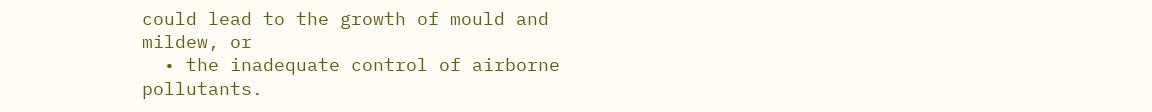could lead to the growth of mould and mildew, or
  • the inadequate control of airborne pollutants.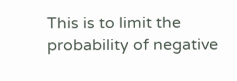This is to limit the probability of negative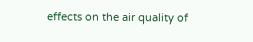effects on the air quality of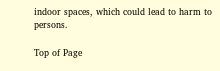indoor spaces, which could lead to harm to persons.

Top of Page